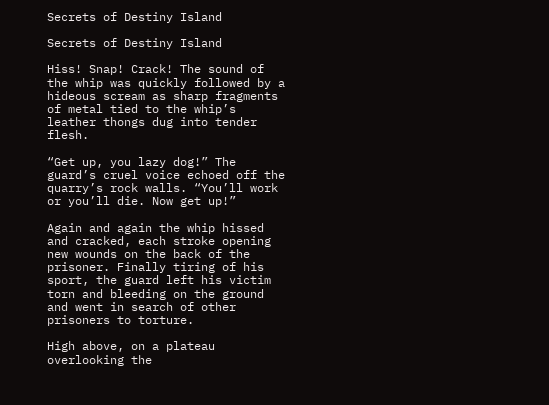Secrets of Destiny Island

Secrets of Destiny Island

Hiss! Snap! Crack! The sound of the whip was quickly followed by a hideous scream as sharp fragments of metal tied to the whip’s leather thongs dug into tender flesh.

“Get up, you lazy dog!” The guard’s cruel voice echoed off the quarry’s rock walls. “You’ll work or you’ll die. Now get up!”

Again and again the whip hissed and cracked, each stroke opening new wounds on the back of the prisoner. Finally tiring of his sport, the guard left his victim torn and bleeding on the ground and went in search of other prisoners to torture.

High above, on a plateau overlooking the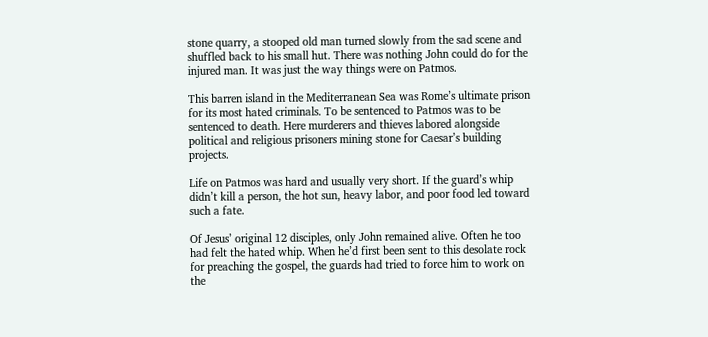stone quarry, a stooped old man turned slowly from the sad scene and shuffled back to his small hut. There was nothing John could do for the injured man. It was just the way things were on Patmos.

This barren island in the Mediterranean Sea was Rome’s ultimate prison for its most hated criminals. To be sentenced to Patmos was to be sentenced to death. Here murderers and thieves labored alongside political and religious prisoners mining stone for Caesar’s building projects.

Life on Patmos was hard and usually very short. If the guard’s whip didn’t kill a person, the hot sun, heavy labor, and poor food led toward such a fate.

Of Jesus’ original 12 disciples, only John remained alive. Often he too had felt the hated whip. When he’d first been sent to this desolate rock for preaching the gospel, the guards had tried to force him to work on the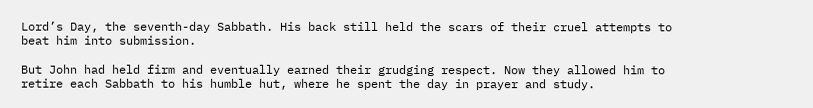Lord’s Day, the seventh-day Sabbath. His back still held the scars of their cruel attempts to beat him into submission.

But John had held firm and eventually earned their grudging respect. Now they allowed him to retire each Sabbath to his humble hut, where he spent the day in prayer and study.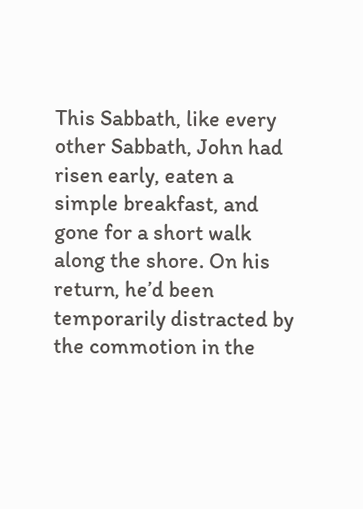This Sabbath, like every other Sabbath, John had risen early, eaten a simple breakfast, and gone for a short walk along the shore. On his return, he’d been temporarily distracted by the commotion in the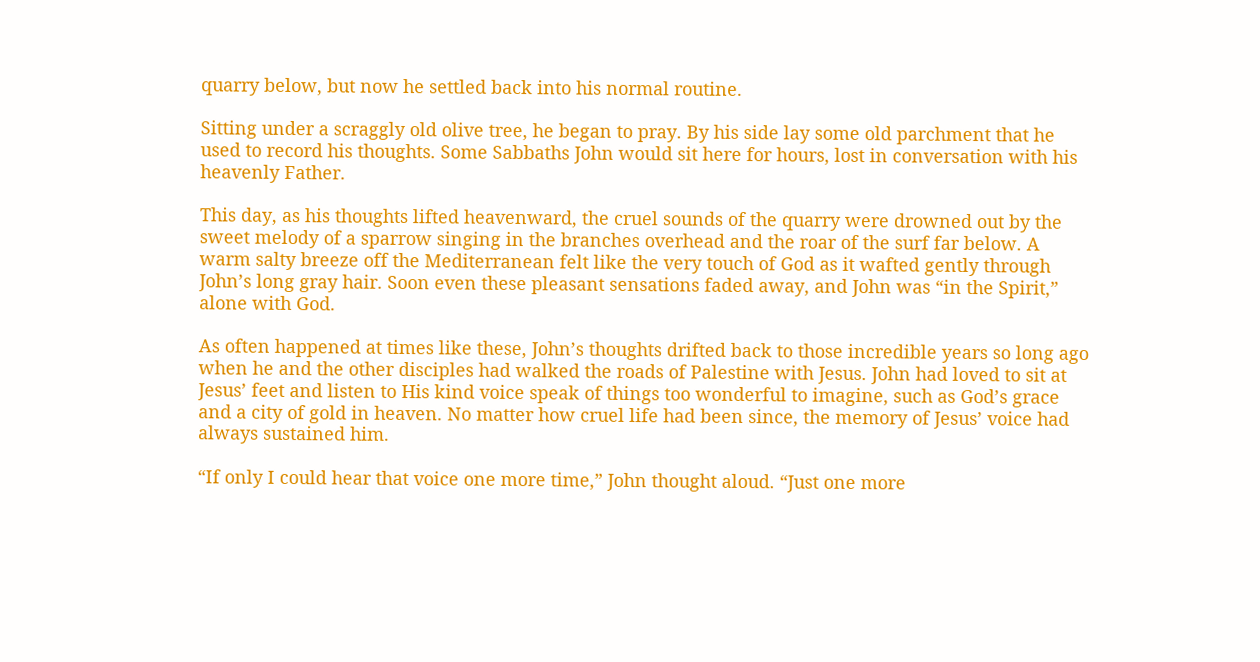quarry below, but now he settled back into his normal routine.

Sitting under a scraggly old olive tree, he began to pray. By his side lay some old parchment that he used to record his thoughts. Some Sabbaths John would sit here for hours, lost in conversation with his heavenly Father.

This day, as his thoughts lifted heavenward, the cruel sounds of the quarry were drowned out by the sweet melody of a sparrow singing in the branches overhead and the roar of the surf far below. A warm salty breeze off the Mediterranean felt like the very touch of God as it wafted gently through John’s long gray hair. Soon even these pleasant sensations faded away, and John was “in the Spirit,” alone with God.

As often happened at times like these, John’s thoughts drifted back to those incredible years so long ago when he and the other disciples had walked the roads of Palestine with Jesus. John had loved to sit at Jesus’ feet and listen to His kind voice speak of things too wonderful to imagine, such as God’s grace and a city of gold in heaven. No matter how cruel life had been since, the memory of Jesus’ voice had always sustained him.

“If only I could hear that voice one more time,” John thought aloud. “Just one more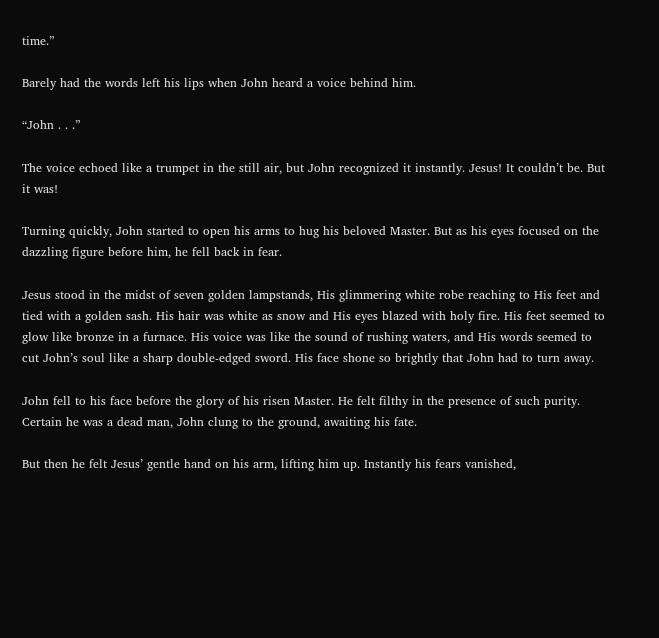time.”

Barely had the words left his lips when John heard a voice behind him.

“John . . .”

The voice echoed like a trumpet in the still air, but John recognized it instantly. Jesus! It couldn’t be. But it was!

Turning quickly, John started to open his arms to hug his beloved Master. But as his eyes focused on the dazzling figure before him, he fell back in fear.

Jesus stood in the midst of seven golden lampstands, His glimmering white robe reaching to His feet and tied with a golden sash. His hair was white as snow and His eyes blazed with holy fire. His feet seemed to glow like bronze in a furnace. His voice was like the sound of rushing waters, and His words seemed to cut John’s soul like a sharp double-edged sword. His face shone so brightly that John had to turn away.

John fell to his face before the glory of his risen Master. He felt filthy in the presence of such purity. Certain he was a dead man, John clung to the ground, awaiting his fate.

But then he felt Jesus’ gentle hand on his arm, lifting him up. Instantly his fears vanished,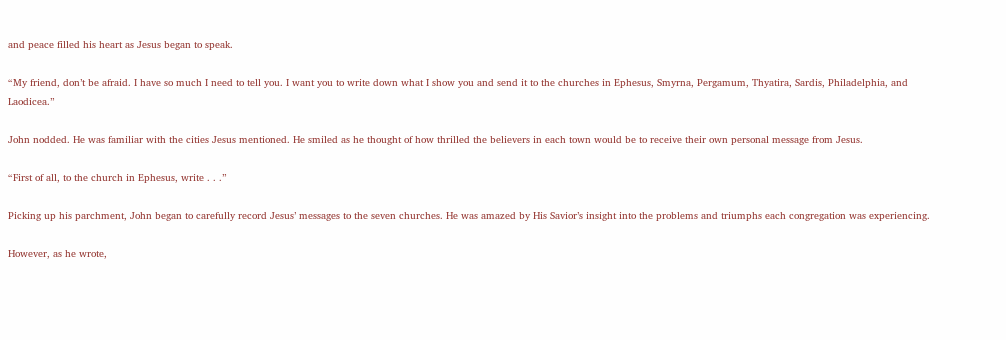and peace filled his heart as Jesus began to speak.

“My friend, don’t be afraid. I have so much I need to tell you. I want you to write down what I show you and send it to the churches in Ephesus, Smyrna, Pergamum, Thyatira, Sardis, Philadelphia, and Laodicea.”

John nodded. He was familiar with the cities Jesus mentioned. He smiled as he thought of how thrilled the believers in each town would be to receive their own personal message from Jesus.

“First of all, to the church in Ephesus, write . . .”

Picking up his parchment, John began to carefully record Jesus’ messages to the seven churches. He was amazed by His Savior’s insight into the problems and triumphs each congregation was experiencing.

However, as he wrote,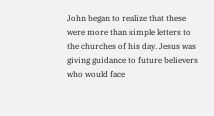John began to realize that these were more than simple letters to the churches of his day. Jesus was giving guidance to future believers who would face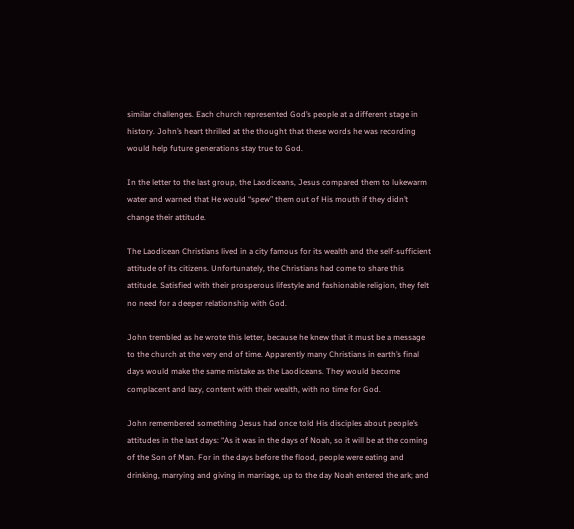similar challenges. Each church represented God’s people at a different stage in history. John’s heart thrilled at the thought that these words he was recording would help future generations stay true to God.

In the letter to the last group, the Laodiceans, Jesus compared them to lukewarm water and warned that He would “spew” them out of His mouth if they didn’t change their attitude.

The Laodicean Christians lived in a city famous for its wealth and the self-sufficient attitude of its citizens. Unfortunately, the Christians had come to share this attitude. Satisfied with their prosperous lifestyle and fashionable religion, they felt no need for a deeper relationship with God.

John trembled as he wrote this letter, because he knew that it must be a message to the church at the very end of time. Apparently many Christians in earth’s final days would make the same mistake as the Laodiceans. They would become complacent and lazy, content with their wealth, with no time for God.

John remembered something Jesus had once told His disciples about people’s attitudes in the last days: “As it was in the days of Noah, so it will be at the coming of the Son of Man. For in the days before the flood, people were eating and drinking, marrying and giving in marriage, up to the day Noah entered the ark; and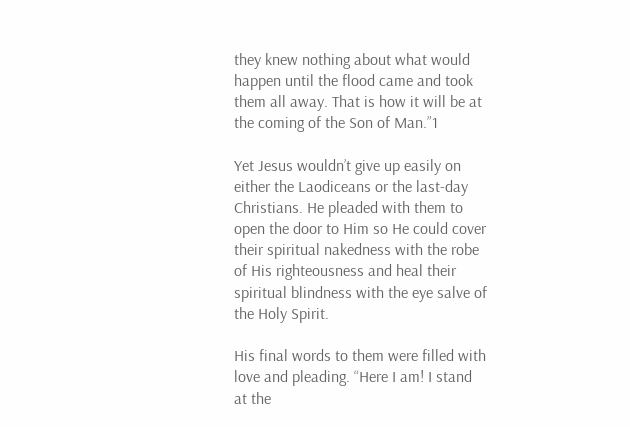they knew nothing about what would happen until the flood came and took them all away. That is how it will be at the coming of the Son of Man.”1

Yet Jesus wouldn’t give up easily on either the Laodiceans or the last-day Christians. He pleaded with them to open the door to Him so He could cover their spiritual nakedness with the robe of His righteousness and heal their spiritual blindness with the eye salve of the Holy Spirit.

His final words to them were filled with love and pleading. “Here I am! I stand at the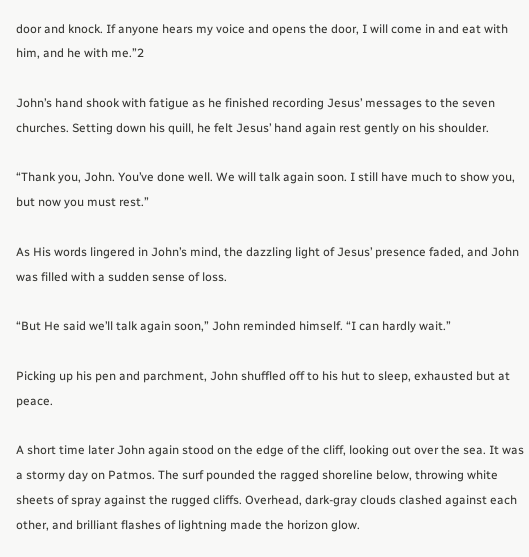door and knock. If anyone hears my voice and opens the door, I will come in and eat with him, and he with me.”2

John’s hand shook with fatigue as he finished recording Jesus’ messages to the seven churches. Setting down his quill, he felt Jesus’ hand again rest gently on his shoulder.

“Thank you, John. You’ve done well. We will talk again soon. I still have much to show you, but now you must rest.”

As His words lingered in John’s mind, the dazzling light of Jesus’ presence faded, and John was filled with a sudden sense of loss.

“But He said we’ll talk again soon,” John reminded himself. “I can hardly wait.”

Picking up his pen and parchment, John shuffled off to his hut to sleep, exhausted but at peace.

A short time later John again stood on the edge of the cliff, looking out over the sea. It was a stormy day on Patmos. The surf pounded the ragged shoreline below, throwing white sheets of spray against the rugged cliffs. Overhead, dark-gray clouds clashed against each other, and brilliant flashes of lightning made the horizon glow.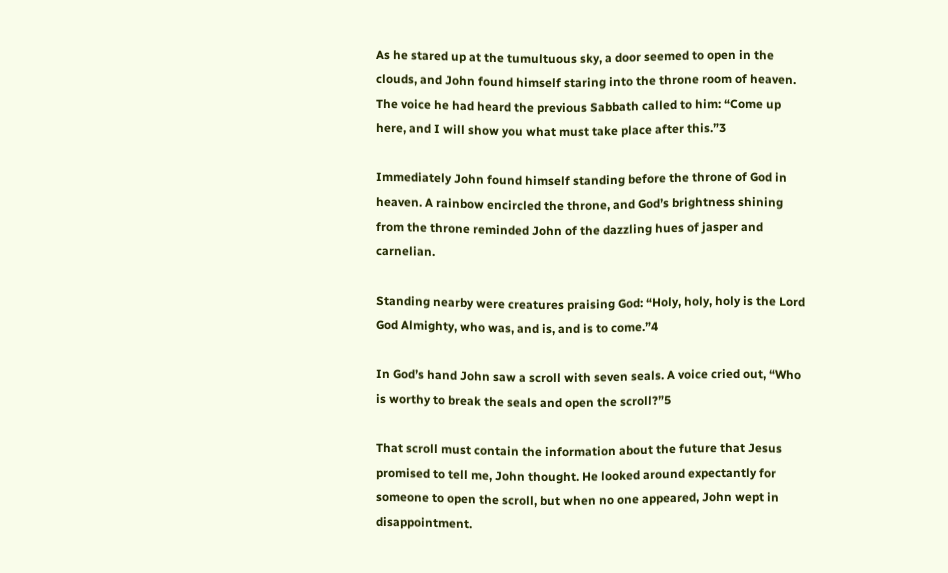As he stared up at the tumultuous sky, a door seemed to open in the clouds, and John found himself staring into the throne room of heaven. The voice he had heard the previous Sabbath called to him: “Come up here, and I will show you what must take place after this.”3

Immediately John found himself standing before the throne of God in heaven. A rainbow encircled the throne, and God’s brightness shining from the throne reminded John of the dazzling hues of jasper and carnelian.

Standing nearby were creatures praising God: “Holy, holy, holy is the Lord God Almighty, who was, and is, and is to come.”4

In God’s hand John saw a scroll with seven seals. A voice cried out, “Who is worthy to break the seals and open the scroll?”5

That scroll must contain the information about the future that Jesus promised to tell me, John thought. He looked around expectantly for someone to open the scroll, but when no one appeared, John wept in disappointment.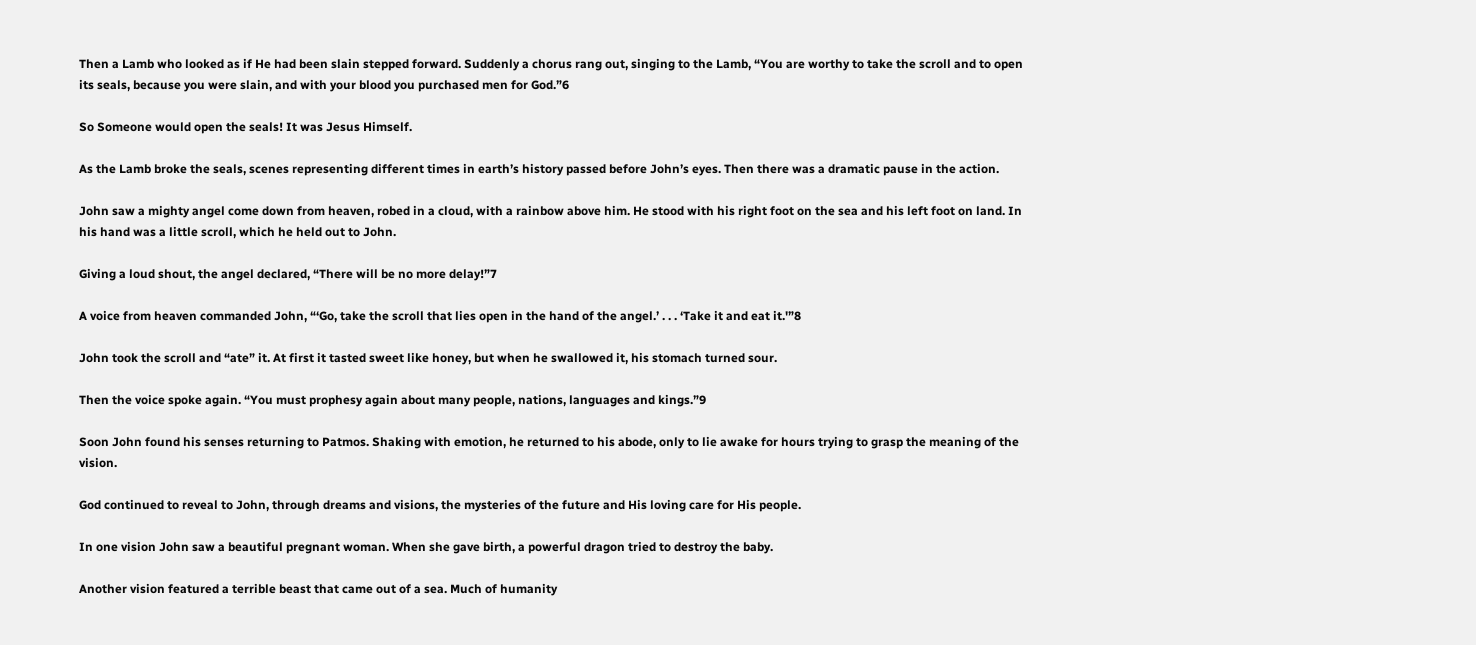Then a Lamb who looked as if He had been slain stepped forward. Suddenly a chorus rang out, singing to the Lamb, “You are worthy to take the scroll and to open its seals, because you were slain, and with your blood you purchased men for God.”6

So Someone would open the seals! It was Jesus Himself.

As the Lamb broke the seals, scenes representing different times in earth’s history passed before John’s eyes. Then there was a dramatic pause in the action.

John saw a mighty angel come down from heaven, robed in a cloud, with a rainbow above him. He stood with his right foot on the sea and his left foot on land. In his hand was a little scroll, which he held out to John.

Giving a loud shout, the angel declared, “There will be no more delay!”7

A voice from heaven commanded John, “‘Go, take the scroll that lies open in the hand of the angel.’ . . . ‘Take it and eat it.'”8

John took the scroll and “ate” it. At first it tasted sweet like honey, but when he swallowed it, his stomach turned sour.

Then the voice spoke again. “You must prophesy again about many people, nations, languages and kings.”9

Soon John found his senses returning to Patmos. Shaking with emotion, he returned to his abode, only to lie awake for hours trying to grasp the meaning of the vision.

God continued to reveal to John, through dreams and visions, the mysteries of the future and His loving care for His people.

In one vision John saw a beautiful pregnant woman. When she gave birth, a powerful dragon tried to destroy the baby.

Another vision featured a terrible beast that came out of a sea. Much of humanity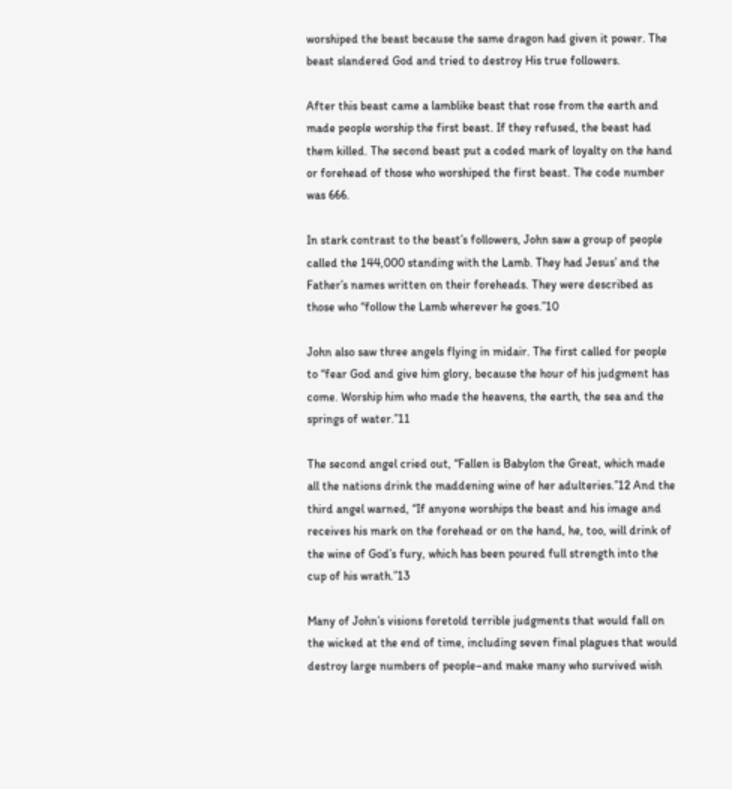worshiped the beast because the same dragon had given it power. The beast slandered God and tried to destroy His true followers.

After this beast came a lamblike beast that rose from the earth and made people worship the first beast. If they refused, the beast had them killed. The second beast put a coded mark of loyalty on the hand or forehead of those who worshiped the first beast. The code number was 666.

In stark contrast to the beast’s followers, John saw a group of people called the 144,000 standing with the Lamb. They had Jesus’ and the Father’s names written on their foreheads. They were described as those who “follow the Lamb wherever he goes.”10

John also saw three angels flying in midair. The first called for people to “fear God and give him glory, because the hour of his judgment has come. Worship him who made the heavens, the earth, the sea and the springs of water.”11

The second angel cried out, “Fallen is Babylon the Great, which made all the nations drink the maddening wine of her adulteries.”12 And the third angel warned, “If anyone worships the beast and his image and receives his mark on the forehead or on the hand, he, too, will drink of the wine of God’s fury, which has been poured full strength into the cup of his wrath.”13

Many of John’s visions foretold terrible judgments that would fall on the wicked at the end of time, including seven final plagues that would destroy large numbers of people–and make many who survived wish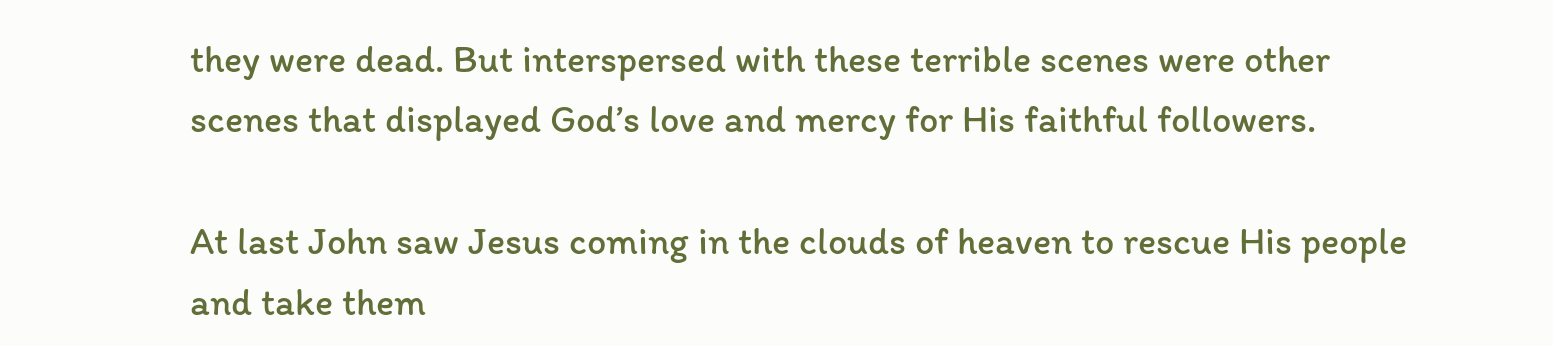they were dead. But interspersed with these terrible scenes were other scenes that displayed God’s love and mercy for His faithful followers.

At last John saw Jesus coming in the clouds of heaven to rescue His people and take them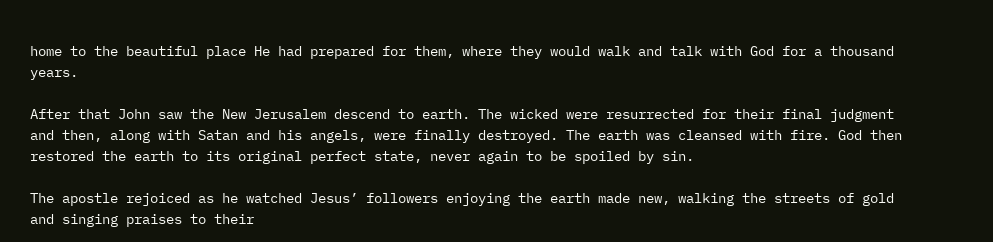home to the beautiful place He had prepared for them, where they would walk and talk with God for a thousand years.

After that John saw the New Jerusalem descend to earth. The wicked were resurrected for their final judgment and then, along with Satan and his angels, were finally destroyed. The earth was cleansed with fire. God then restored the earth to its original perfect state, never again to be spoiled by sin.

The apostle rejoiced as he watched Jesus’ followers enjoying the earth made new, walking the streets of gold and singing praises to their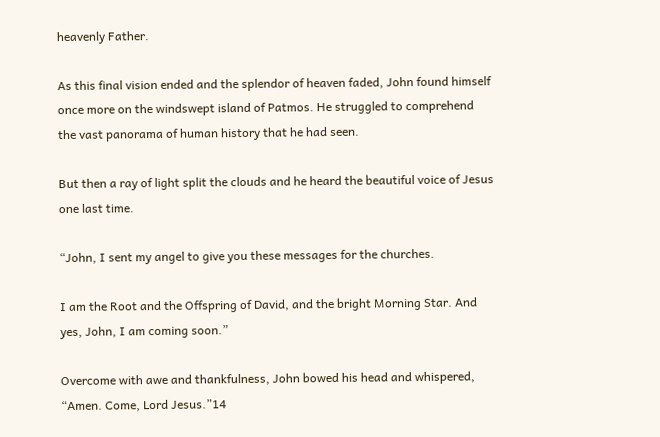heavenly Father.

As this final vision ended and the splendor of heaven faded, John found himself once more on the windswept island of Patmos. He struggled to comprehend the vast panorama of human history that he had seen.

But then a ray of light split the clouds and he heard the beautiful voice of Jesus one last time.

“John, I sent my angel to give you these messages for the churches.

I am the Root and the Offspring of David, and the bright Morning Star. And yes, John, I am coming soon.”

Overcome with awe and thankfulness, John bowed his head and whispered, “Amen. Come, Lord Jesus.”14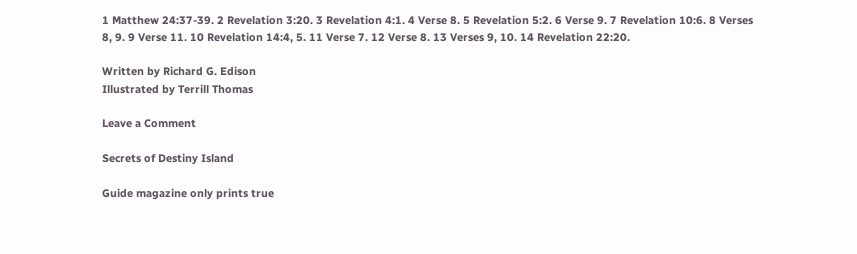1 Matthew 24:37-39. 2 Revelation 3:20. 3 Revelation 4:1. 4 Verse 8. 5 Revelation 5:2. 6 Verse 9. 7 Revelation 10:6. 8 Verses 8, 9. 9 Verse 11. 10 Revelation 14:4, 5. 11 Verse 7. 12 Verse 8. 13 Verses 9, 10. 14 Revelation 22:20.

Written by Richard G. Edison
Illustrated by Terrill Thomas

Leave a Comment

Secrets of Destiny Island

Guide magazine only prints true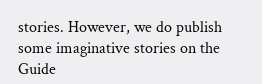stories. However, we do publish some imaginative stories on the Guide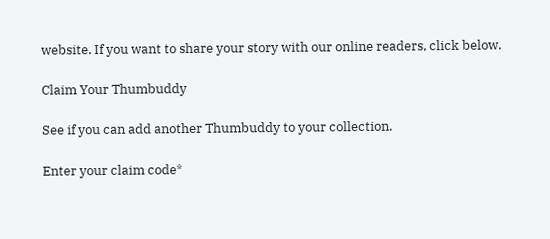website. If you want to share your story with our online readers, click below.

Claim Your Thumbuddy

See if you can add another Thumbuddy to your collection.

Enter your claim code*